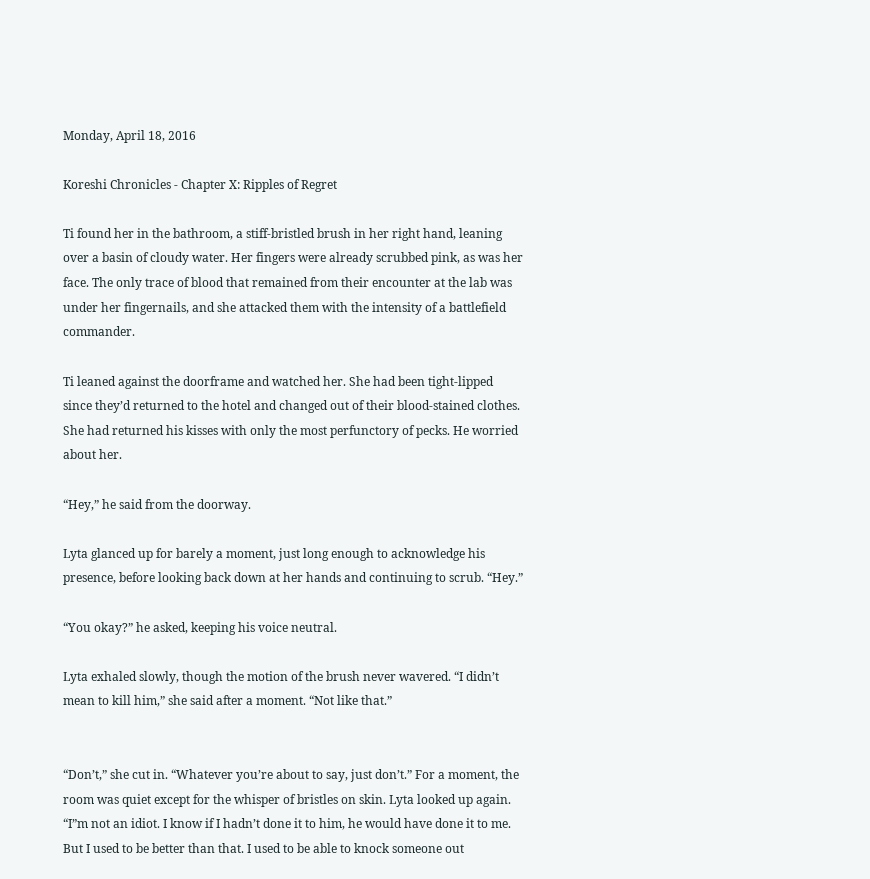Monday, April 18, 2016

Koreshi Chronicles - Chapter X: Ripples of Regret

Ti found her in the bathroom, a stiff-bristled brush in her right hand, leaning over a basin of cloudy water. Her fingers were already scrubbed pink, as was her face. The only trace of blood that remained from their encounter at the lab was under her fingernails, and she attacked them with the intensity of a battlefield commander.

Ti leaned against the doorframe and watched her. She had been tight-lipped since they’d returned to the hotel and changed out of their blood-stained clothes. She had returned his kisses with only the most perfunctory of pecks. He worried about her.

“Hey,” he said from the doorway.

Lyta glanced up for barely a moment, just long enough to acknowledge his presence, before looking back down at her hands and continuing to scrub. “Hey.”

“You okay?” he asked, keeping his voice neutral.

Lyta exhaled slowly, though the motion of the brush never wavered. “I didn’t mean to kill him,” she said after a moment. “Not like that.”


“Don’t,” she cut in. “Whatever you’re about to say, just don’t.” For a moment, the room was quiet except for the whisper of bristles on skin. Lyta looked up again. “I”m not an idiot. I know if I hadn’t done it to him, he would have done it to me. But I used to be better than that. I used to be able to knock someone out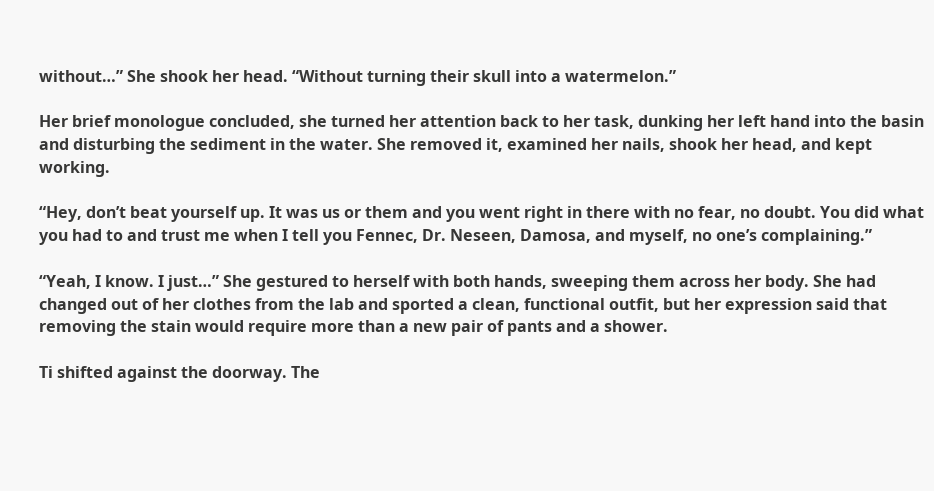without…” She shook her head. “Without turning their skull into a watermelon.”

Her brief monologue concluded, she turned her attention back to her task, dunking her left hand into the basin and disturbing the sediment in the water. She removed it, examined her nails, shook her head, and kept working.

“Hey, don’t beat yourself up. It was us or them and you went right in there with no fear, no doubt. You did what you had to and trust me when I tell you Fennec, Dr. Neseen, Damosa, and myself, no one’s complaining.”

“Yeah, I know. I just…” She gestured to herself with both hands, sweeping them across her body. She had changed out of her clothes from the lab and sported a clean, functional outfit, but her expression said that removing the stain would require more than a new pair of pants and a shower.

Ti shifted against the doorway. The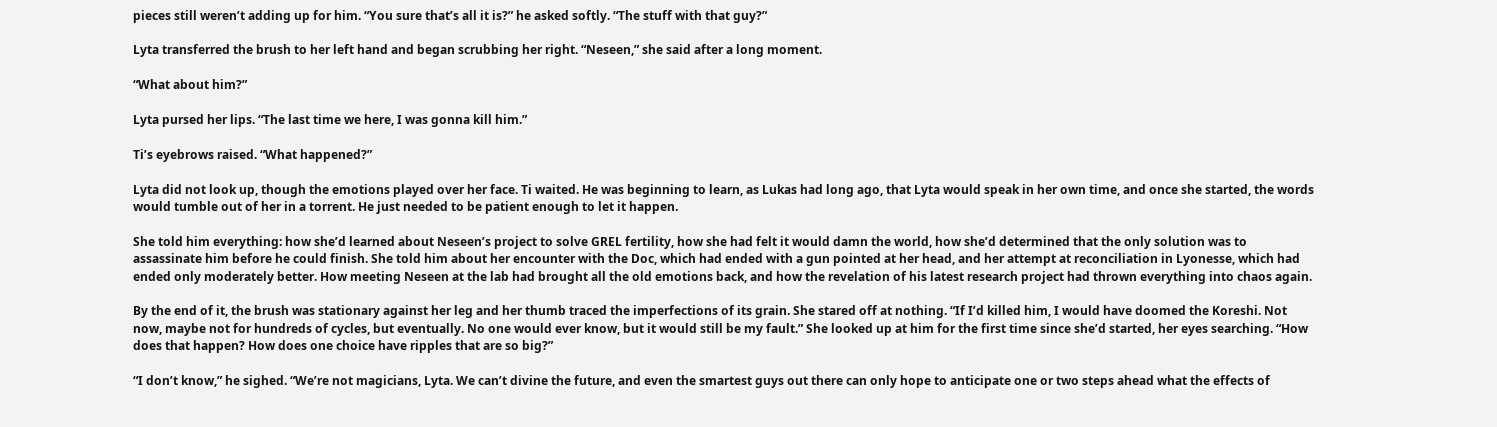pieces still weren’t adding up for him. “You sure that’s all it is?” he asked softly. “The stuff with that guy?”

Lyta transferred the brush to her left hand and began scrubbing her right. “Neseen,” she said after a long moment.

“What about him?”

Lyta pursed her lips. “The last time we here, I was gonna kill him.”

Ti’s eyebrows raised. “What happened?”

Lyta did not look up, though the emotions played over her face. Ti waited. He was beginning to learn, as Lukas had long ago, that Lyta would speak in her own time, and once she started, the words would tumble out of her in a torrent. He just needed to be patient enough to let it happen.

She told him everything: how she’d learned about Neseen’s project to solve GREL fertility, how she had felt it would damn the world, how she’d determined that the only solution was to assassinate him before he could finish. She told him about her encounter with the Doc, which had ended with a gun pointed at her head, and her attempt at reconciliation in Lyonesse, which had ended only moderately better. How meeting Neseen at the lab had brought all the old emotions back, and how the revelation of his latest research project had thrown everything into chaos again.

By the end of it, the brush was stationary against her leg and her thumb traced the imperfections of its grain. She stared off at nothing. “If I’d killed him, I would have doomed the Koreshi. Not now, maybe not for hundreds of cycles, but eventually. No one would ever know, but it would still be my fault.” She looked up at him for the first time since she’d started, her eyes searching. “How does that happen? How does one choice have ripples that are so big?”

“I don’t know,” he sighed. “We’re not magicians, Lyta. We can’t divine the future, and even the smartest guys out there can only hope to anticipate one or two steps ahead what the effects of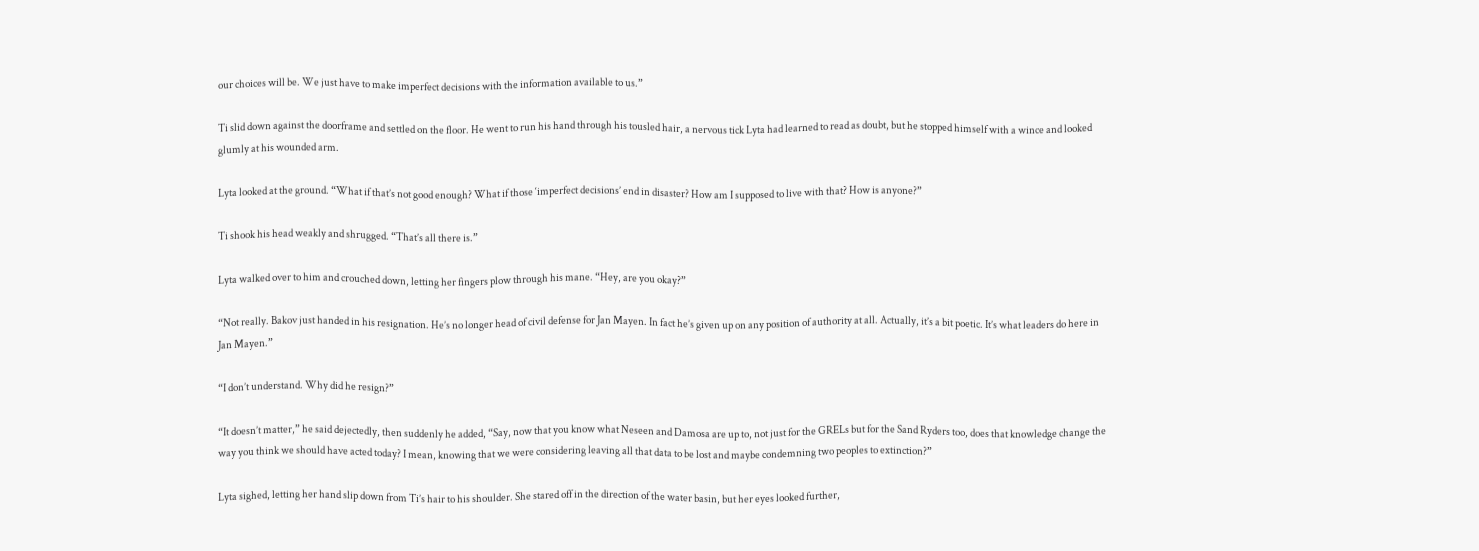our choices will be. We just have to make imperfect decisions with the information available to us.”

Ti slid down against the doorframe and settled on the floor. He went to run his hand through his tousled hair, a nervous tick Lyta had learned to read as doubt, but he stopped himself with a wince and looked glumly at his wounded arm.

Lyta looked at the ground. “What if that’s not good enough? What if those ‘imperfect decisions’ end in disaster? How am I supposed to live with that? How is anyone?”

Ti shook his head weakly and shrugged. “That’s all there is.”

Lyta walked over to him and crouched down, letting her fingers plow through his mane. “Hey, are you okay?”

“Not really. Bakov just handed in his resignation. He’s no longer head of civil defense for Jan Mayen. In fact he’s given up on any position of authority at all. Actually, it’s a bit poetic. It’s what leaders do here in Jan Mayen.”

“I don’t understand. Why did he resign?”

“It doesn’t matter,” he said dejectedly, then suddenly he added, “Say, now that you know what Neseen and Damosa are up to, not just for the GRELs but for the Sand Ryders too, does that knowledge change the way you think we should have acted today? I mean, knowing that we were considering leaving all that data to be lost and maybe condemning two peoples to extinction?”

Lyta sighed, letting her hand slip down from Ti’s hair to his shoulder. She stared off in the direction of the water basin, but her eyes looked further,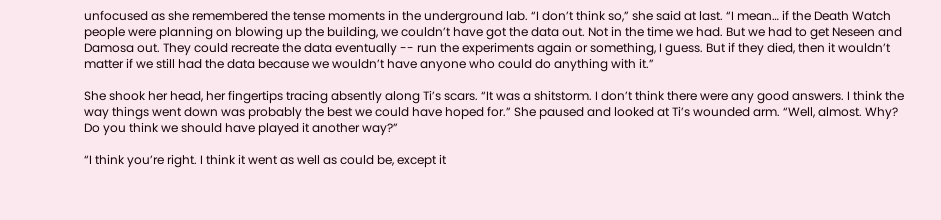unfocused as she remembered the tense moments in the underground lab. “I don’t think so,” she said at last. “I mean… if the Death Watch people were planning on blowing up the building, we couldn’t have got the data out. Not in the time we had. But we had to get Neseen and Damosa out. They could recreate the data eventually -- run the experiments again or something, I guess. But if they died, then it wouldn’t matter if we still had the data because we wouldn’t have anyone who could do anything with it.”

She shook her head, her fingertips tracing absently along Ti’s scars. “It was a shitstorm. I don’t think there were any good answers. I think the way things went down was probably the best we could have hoped for.” She paused and looked at Ti’s wounded arm. “Well, almost. Why? Do you think we should have played it another way?”

“I think you’re right. I think it went as well as could be, except it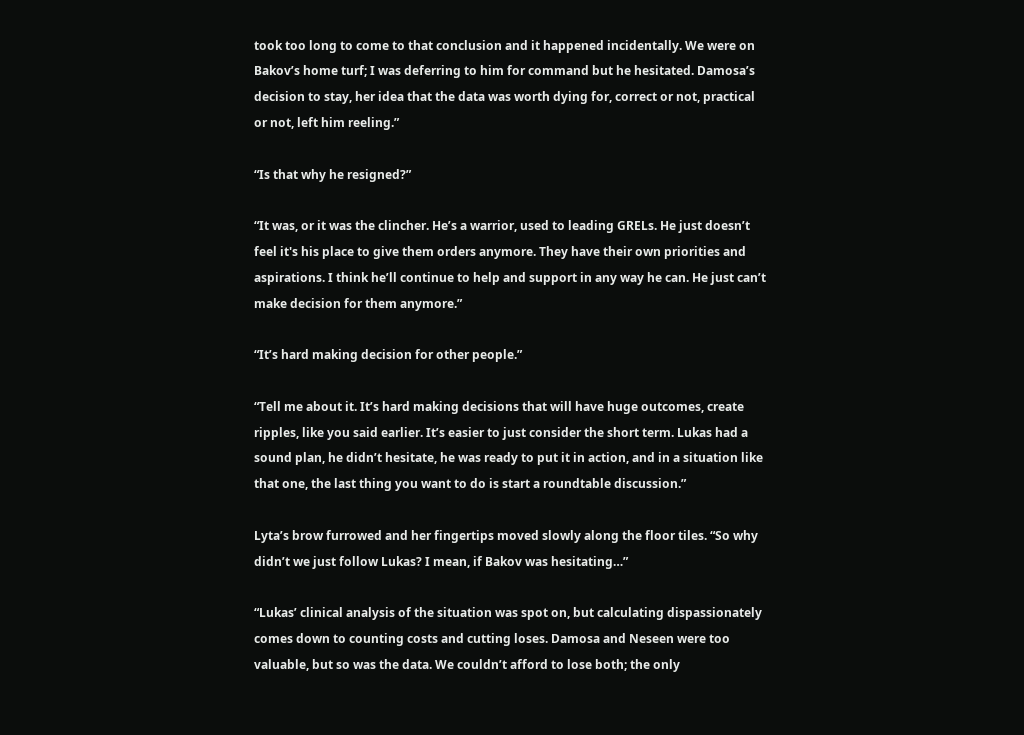took too long to come to that conclusion and it happened incidentally. We were on Bakov’s home turf; I was deferring to him for command but he hesitated. Damosa’s decision to stay, her idea that the data was worth dying for, correct or not, practical or not, left him reeling.”

“Is that why he resigned?”

“It was, or it was the clincher. He’s a warrior, used to leading GRELs. He just doesn’t feel it's his place to give them orders anymore. They have their own priorities and aspirations. I think he’ll continue to help and support in any way he can. He just can’t make decision for them anymore.”

“It’s hard making decision for other people.”

“Tell me about it. It’s hard making decisions that will have huge outcomes, create ripples, like you said earlier. It’s easier to just consider the short term. Lukas had a sound plan, he didn’t hesitate, he was ready to put it in action, and in a situation like that one, the last thing you want to do is start a roundtable discussion.”

Lyta’s brow furrowed and her fingertips moved slowly along the floor tiles. “So why didn’t we just follow Lukas? I mean, if Bakov was hesitating…”

“Lukas’ clinical analysis of the situation was spot on, but calculating dispassionately comes down to counting costs and cutting loses. Damosa and Neseen were too valuable, but so was the data. We couldn’t afford to lose both; the only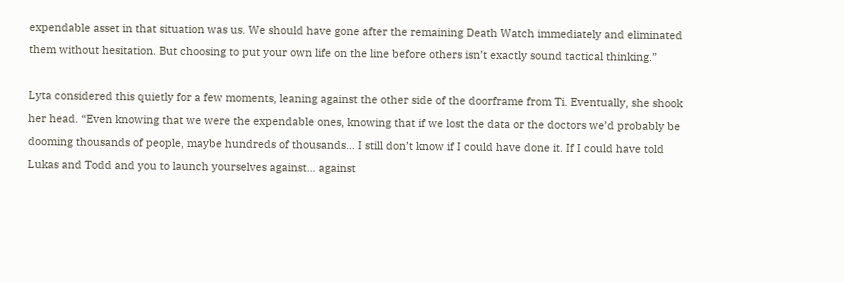expendable asset in that situation was us. We should have gone after the remaining Death Watch immediately and eliminated them without hesitation. But choosing to put your own life on the line before others isn’t exactly sound tactical thinking.”

Lyta considered this quietly for a few moments, leaning against the other side of the doorframe from Ti. Eventually, she shook her head. “Even knowing that we were the expendable ones, knowing that if we lost the data or the doctors we’d probably be dooming thousands of people, maybe hundreds of thousands… I still don’t know if I could have done it. If I could have told Lukas and Todd and you to launch yourselves against… against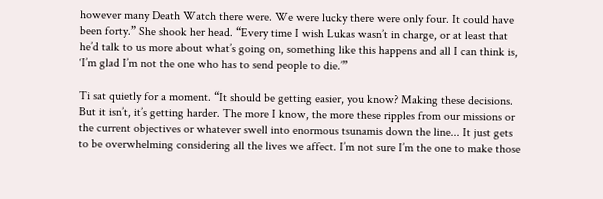however many Death Watch there were. We were lucky there were only four. It could have been forty.” She shook her head. “Every time I wish Lukas wasn’t in charge, or at least that he’d talk to us more about what’s going on, something like this happens and all I can think is, ‘I’m glad I’m not the one who has to send people to die.’”

Ti sat quietly for a moment. “It should be getting easier, you know? Making these decisions. But it isn’t, it’s getting harder. The more I know, the more these ripples from our missions or the current objectives or whatever swell into enormous tsunamis down the line... It just gets to be overwhelming considering all the lives we affect. I’m not sure I’m the one to make those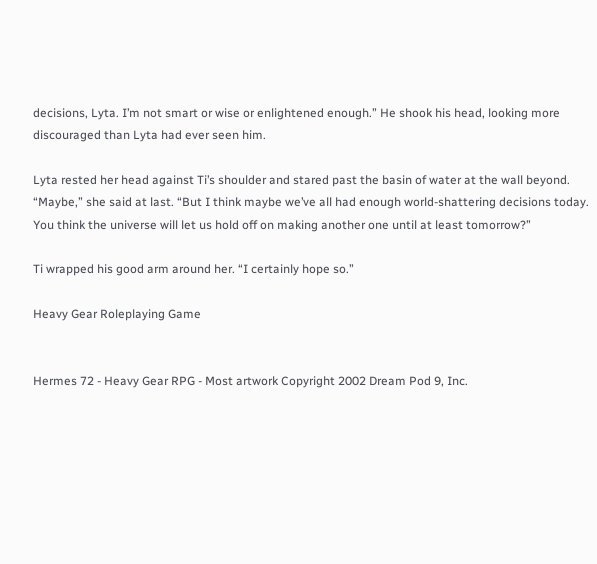decisions, Lyta. I’m not smart or wise or enlightened enough.” He shook his head, looking more discouraged than Lyta had ever seen him.

Lyta rested her head against Ti’s shoulder and stared past the basin of water at the wall beyond. “Maybe,” she said at last. “But I think maybe we’ve all had enough world-shattering decisions today. You think the universe will let us hold off on making another one until at least tomorrow?”

Ti wrapped his good arm around her. “I certainly hope so.”

Heavy Gear Roleplaying Game


Hermes 72 - Heavy Gear RPG - Most artwork Copyright 2002 Dream Pod 9, Inc.